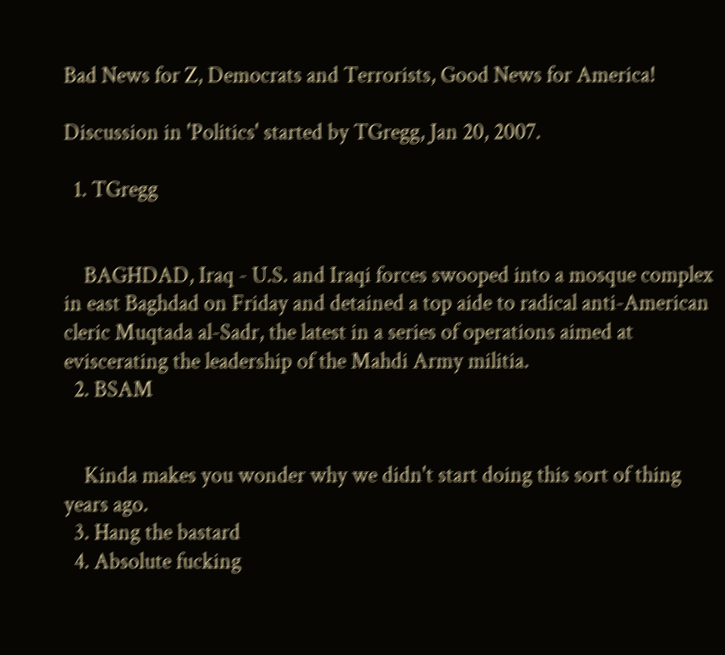Bad News for Z, Democrats and Terrorists, Good News for America!

Discussion in 'Politics' started by TGregg, Jan 20, 2007.

  1. TGregg


    BAGHDAD, Iraq - U.S. and Iraqi forces swooped into a mosque complex in east Baghdad on Friday and detained a top aide to radical anti-American cleric Muqtada al-Sadr, the latest in a series of operations aimed at eviscerating the leadership of the Mahdi Army militia.
  2. BSAM


    Kinda makes you wonder why we didn't start doing this sort of thing years ago.
  3. Hang the bastard
  4. Absolute fucking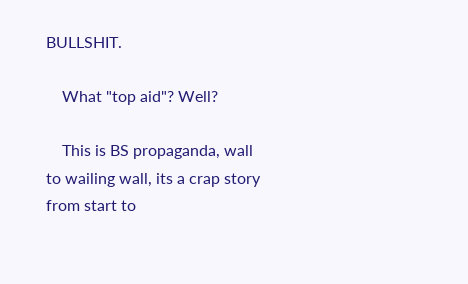BULLSHIT.

    What "top aid"? Well?

    This is BS propaganda, wall to wailing wall, its a crap story from start to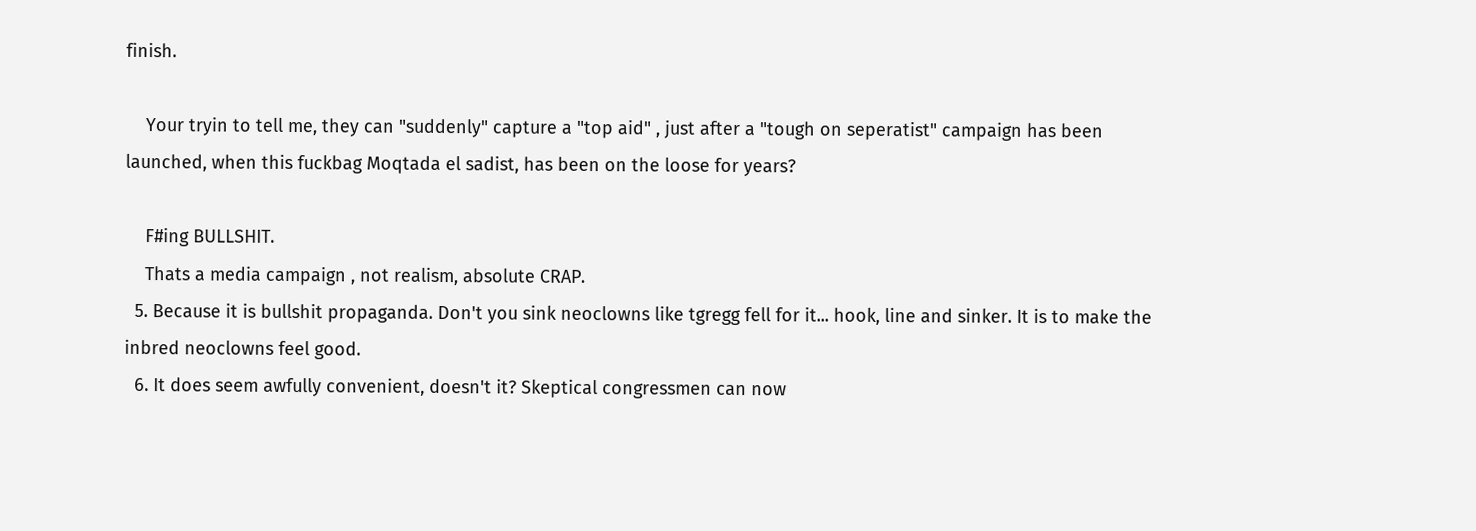finish.

    Your tryin to tell me, they can "suddenly" capture a "top aid" , just after a "tough on seperatist" campaign has been launched, when this fuckbag Moqtada el sadist, has been on the loose for years?

    F#ing BULLSHIT.
    Thats a media campaign , not realism, absolute CRAP.
  5. Because it is bullshit propaganda. Don't you sink neoclowns like tgregg fell for it... hook, line and sinker. It is to make the inbred neoclowns feel good.
  6. It does seem awfully convenient, doesn't it? Skeptical congressmen can now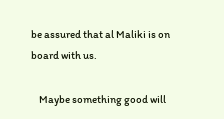be assured that al Maliki is on board with us.

    Maybe something good will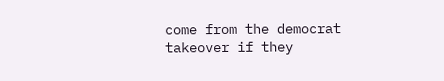come from the democrat takeover if they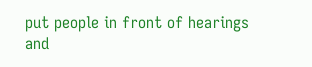put people in front of hearings and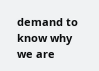demand to know why we are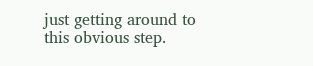just getting around to this obvious step.